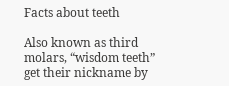Facts about teeth

Also known as third molars, “wisdom teeth” get their nickname by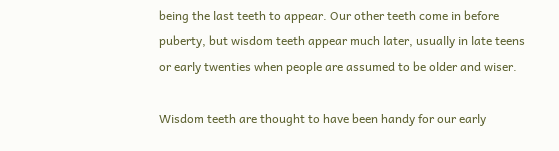being the last teeth to appear. Our other teeth come in before puberty, but wisdom teeth appear much later, usually in late teens or early twenties when people are assumed to be older and wiser.

Wisdom teeth are thought to have been handy for our early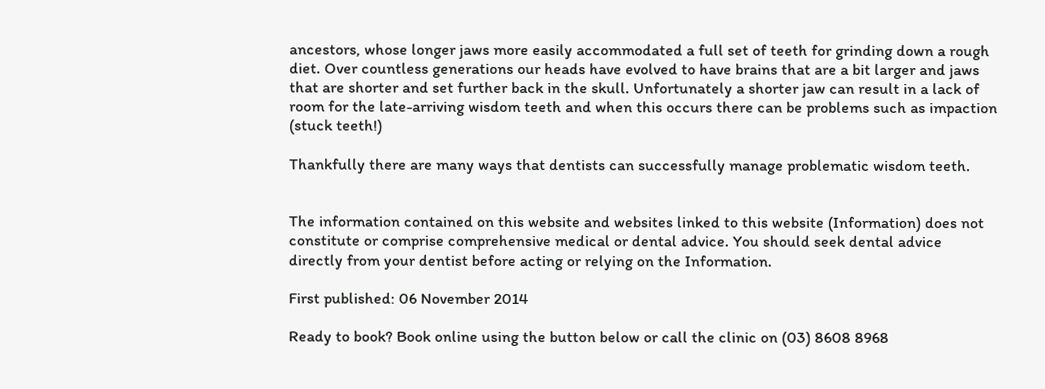ancestors, whose longer jaws more easily accommodated a full set of teeth for grinding down a rough diet. Over countless generations our heads have evolved to have brains that are a bit larger and jaws that are shorter and set further back in the skull. Unfortunately a shorter jaw can result in a lack of room for the late-arriving wisdom teeth and when this occurs there can be problems such as impaction (stuck teeth!)

Thankfully there are many ways that dentists can successfully manage problematic wisdom teeth.


The information contained on this website and websites linked to this website (Information) does not constitute or comprise comprehensive medical or dental advice. You should seek dental advice directly from your dentist before acting or relying on the Information.

First published: 06 November 2014

Ready to book? Book online using the button below or call the clinic on (03) 8608 8968